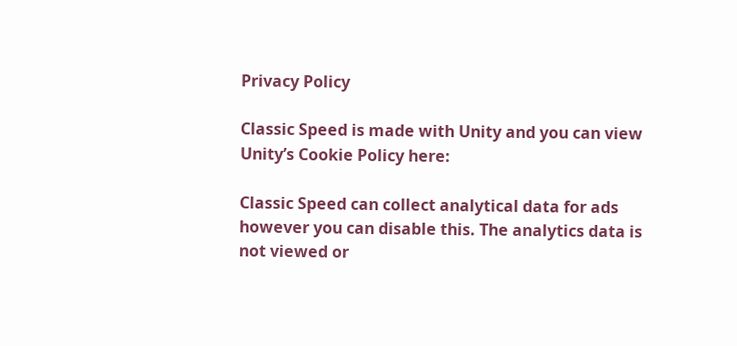Privacy Policy

Classic Speed is made with Unity and you can view Unity’s Cookie Policy here:

Classic Speed can collect analytical data for ads however you can disable this. The analytics data is not viewed or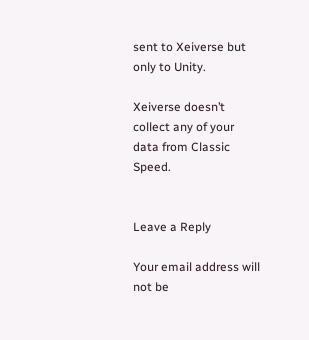sent to Xeiverse but only to Unity.

Xeiverse doesn’t collect any of your data from Classic Speed.


Leave a Reply

Your email address will not be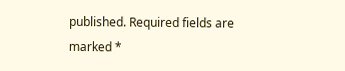published. Required fields are marked *